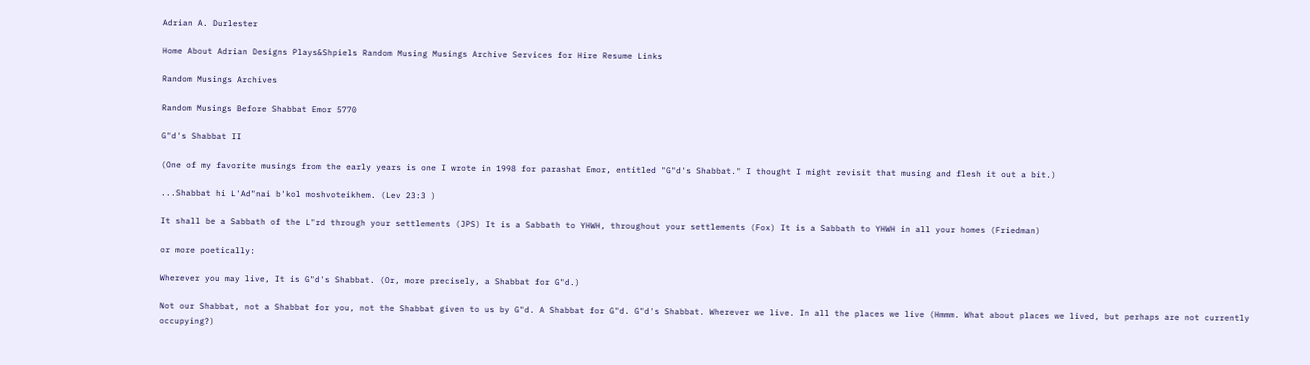Adrian A. Durlester

Home About Adrian Designs Plays&Shpiels Random Musing Musings Archive Services for Hire Resume Links

Random Musings Archives

Random Musings Before Shabbat Emor 5770

G"d's Shabbat II

(One of my favorite musings from the early years is one I wrote in 1998 for parashat Emor, entitled "G"d's Shabbat." I thought I might revisit that musing and flesh it out a bit.)

...Shabbat hi L'Ad"nai b'kol moshvoteikhem. (Lev 23:3 )

It shall be a Sabbath of the L"rd through your settlements (JPS) It is a Sabbath to YHWH, throughout your settlements (Fox) It is a Sabbath to YHWH in all your homes (Friedman)

or more poetically:

Wherever you may live, It is G"d's Shabbat. (Or, more precisely, a Shabbat for G"d.)

Not our Shabbat, not a Shabbat for you, not the Shabbat given to us by G"d. A Shabbat for G"d. G"d's Shabbat. Wherever we live. In all the places we live (Hmmm. What about places we lived, but perhaps are not currently occupying?)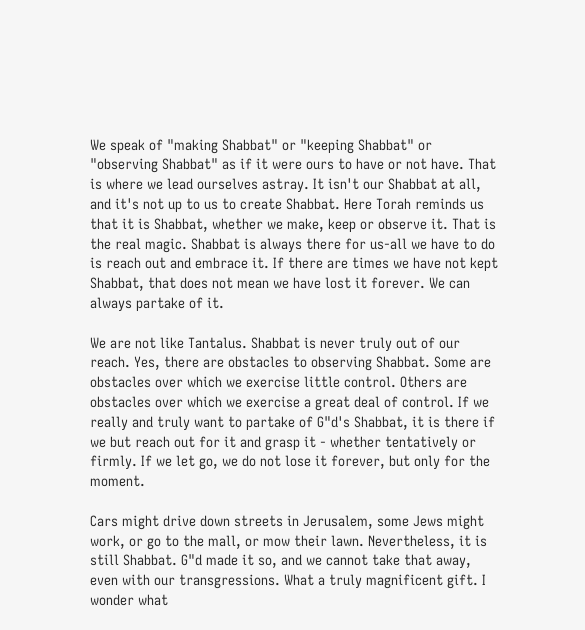We speak of "making Shabbat" or "keeping Shabbat" or "observing Shabbat" as if it were ours to have or not have. That is where we lead ourselves astray. It isn't our Shabbat at all, and it's not up to us to create Shabbat. Here Torah reminds us that it is Shabbat, whether we make, keep or observe it. That is the real magic. Shabbat is always there for us-all we have to do is reach out and embrace it. If there are times we have not kept Shabbat, that does not mean we have lost it forever. We can always partake of it.

We are not like Tantalus. Shabbat is never truly out of our reach. Yes, there are obstacles to observing Shabbat. Some are obstacles over which we exercise little control. Others are obstacles over which we exercise a great deal of control. If we really and truly want to partake of G"d's Shabbat, it is there if we but reach out for it and grasp it - whether tentatively or firmly. If we let go, we do not lose it forever, but only for the moment.

Cars might drive down streets in Jerusalem, some Jews might work, or go to the mall, or mow their lawn. Nevertheless, it is still Shabbat. G"d made it so, and we cannot take that away, even with our transgressions. What a truly magnificent gift. I wonder what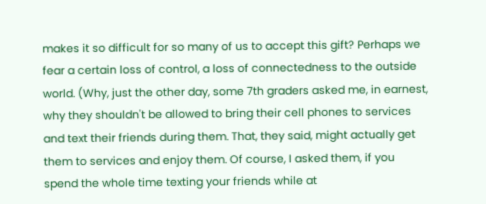makes it so difficult for so many of us to accept this gift? Perhaps we fear a certain loss of control, a loss of connectedness to the outside world. (Why, just the other day, some 7th graders asked me, in earnest, why they shouldn't be allowed to bring their cell phones to services and text their friends during them. That, they said, might actually get them to services and enjoy them. Of course, I asked them, if you spend the whole time texting your friends while at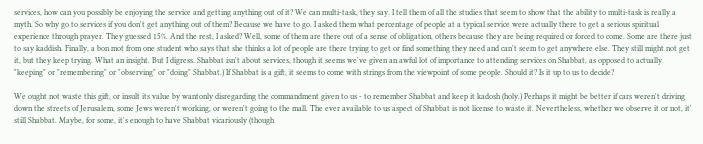services, how can you possibly be enjoying the service and getting anything out of it? We can multi-task, they say. I tell them of all the studies that seem to show that the ability to multi-task is really a myth. So why go to services if you don't get anything out of them? Because we have to go. I asked them what percentage of people at a typical service were actually there to get a serious spiritual experience through prayer. They guessed 15%. And the rest, I asked? Well, some of them are there out of a sense of obligation, others because they are being required or forced to come. Some are there just to say kaddish. Finally, a bon mot from one student who says that she thinks a lot of people are there trying to get or find something they need and can't seem to get anywhere else. They still might not get it, but they keep trying. What an insight. But I digress. Shabbat isn't about services, though it seems we've given an awful lot of importance to attending services on Shabbat, as opposed to actually "keeping" or "remembering" or "observing" or "doing" Shabbat.) If Shabbat is a gift, it seems to come with strings from the viewpoint of some people. Should it? Is it up to us to decide?

We ought not waste this gift, or insult its value by wantonly disregarding the commandment given to us - to remember Shabbat and keep it kadosh (holy.) Perhaps it might be better if cars weren't driving down the streets of Jerusalem, some Jews weren't working, or weren't going to the mall. The ever available to us aspect of Shabbat is not license to waste it. Nevertheless, whether we observe it or not, it' still Shabbat. Maybe, for some, it's enough to have Shabbat vicariously (though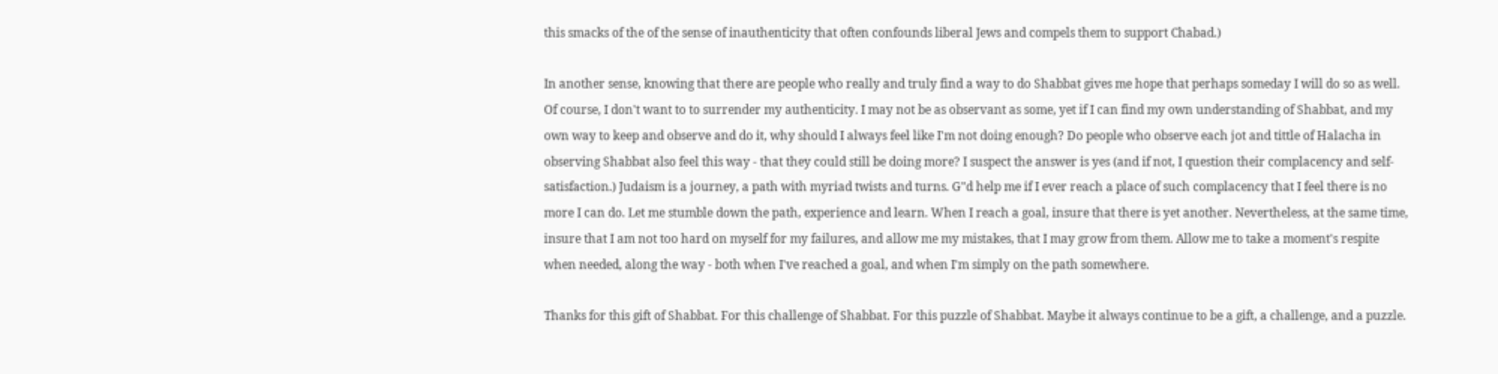this smacks of the of the sense of inauthenticity that often confounds liberal Jews and compels them to support Chabad.)

In another sense, knowing that there are people who really and truly find a way to do Shabbat gives me hope that perhaps someday I will do so as well. Of course, I don't want to to surrender my authenticity. I may not be as observant as some, yet if I can find my own understanding of Shabbat, and my own way to keep and observe and do it, why should I always feel like I'm not doing enough? Do people who observe each jot and tittle of Halacha in observing Shabbat also feel this way - that they could still be doing more? I suspect the answer is yes (and if not, I question their complacency and self-satisfaction.) Judaism is a journey, a path with myriad twists and turns. G"d help me if I ever reach a place of such complacency that I feel there is no more I can do. Let me stumble down the path, experience and learn. When I reach a goal, insure that there is yet another. Nevertheless, at the same time, insure that I am not too hard on myself for my failures, and allow me my mistakes, that I may grow from them. Allow me to take a moment's respite when needed, along the way - both when I've reached a goal, and when I'm simply on the path somewhere.

Thanks for this gift of Shabbat. For this challenge of Shabbat. For this puzzle of Shabbat. Maybe it always continue to be a gift, a challenge, and a puzzle.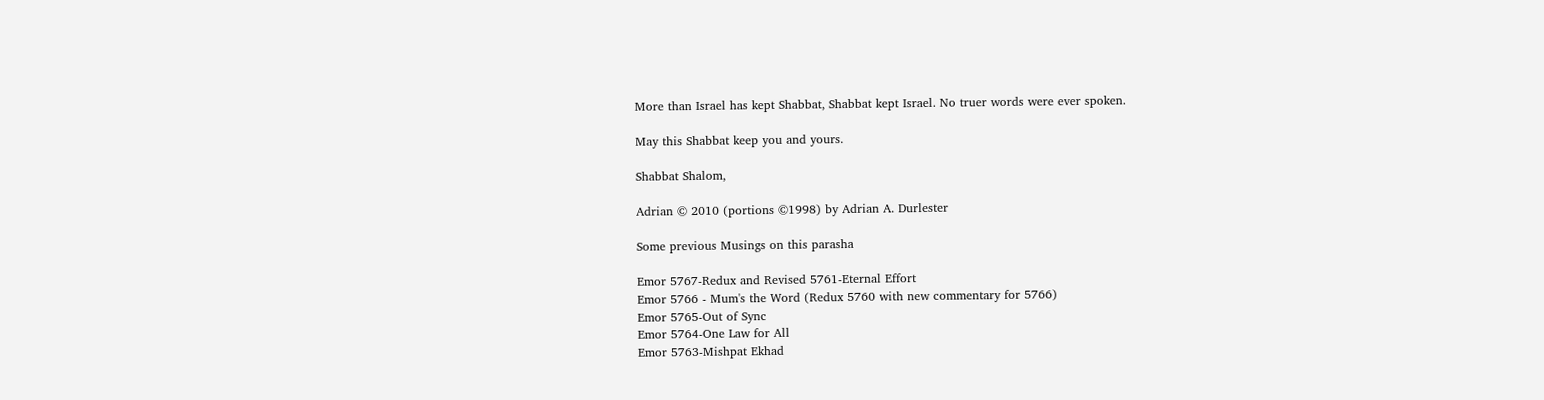More than Israel has kept Shabbat, Shabbat kept Israel. No truer words were ever spoken.

May this Shabbat keep you and yours.

Shabbat Shalom,

Adrian © 2010 (portions ©1998) by Adrian A. Durlester

Some previous Musings on this parasha

Emor 5767-Redux and Revised 5761-Eternal Effort
Emor 5766 - Mum's the Word (Redux 5760 with new commentary for 5766)
Emor 5765-Out of Sync
Emor 5764-One Law for All
Emor 5763-Mishpat Ekhad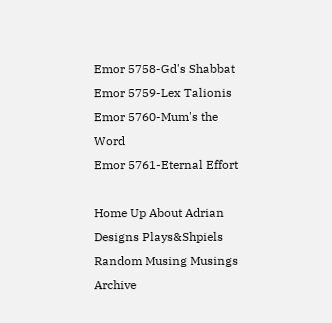Emor 5758-Gd's Shabbat
Emor 5759-Lex Talionis
Emor 5760-Mum's the Word
Emor 5761-Eternal Effort

Home Up About Adrian Designs Plays&Shpiels Random Musing Musings Archive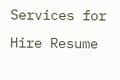Services for Hire Resume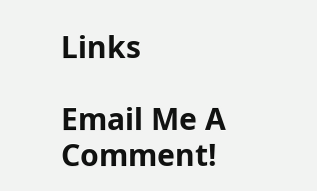Links

Email Me A Comment!